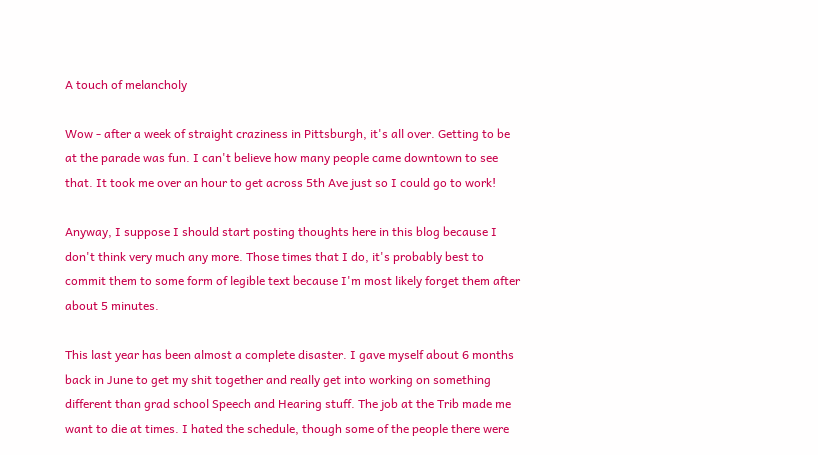A touch of melancholy

Wow - after a week of straight craziness in Pittsburgh, it's all over. Getting to be at the parade was fun. I can't believe how many people came downtown to see that. It took me over an hour to get across 5th Ave just so I could go to work!

Anyway, I suppose I should start posting thoughts here in this blog because I don't think very much any more. Those times that I do, it's probably best to commit them to some form of legible text because I'm most likely forget them after about 5 minutes.

This last year has been almost a complete disaster. I gave myself about 6 months back in June to get my shit together and really get into working on something different than grad school Speech and Hearing stuff. The job at the Trib made me want to die at times. I hated the schedule, though some of the people there were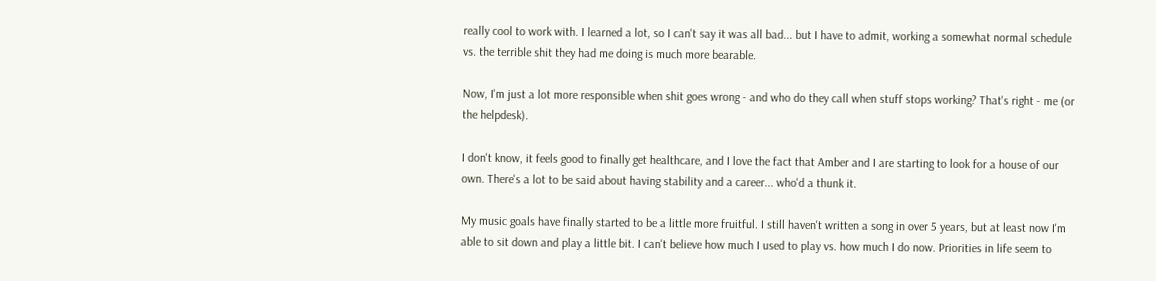really cool to work with. I learned a lot, so I can't say it was all bad... but I have to admit, working a somewhat normal schedule vs. the terrible shit they had me doing is much more bearable.

Now, I'm just a lot more responsible when shit goes wrong - and who do they call when stuff stops working? That's right - me (or the helpdesk).

I don't know, it feels good to finally get healthcare, and I love the fact that Amber and I are starting to look for a house of our own. There's a lot to be said about having stability and a career... who'd a thunk it.

My music goals have finally started to be a little more fruitful. I still haven't written a song in over 5 years, but at least now I'm able to sit down and play a little bit. I can't believe how much I used to play vs. how much I do now. Priorities in life seem to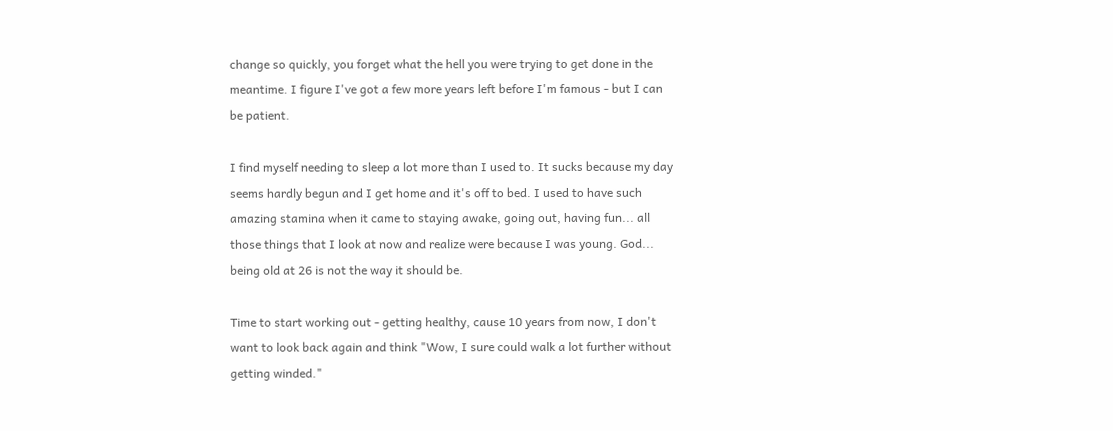change so quickly, you forget what the hell you were trying to get done in the meantime. I figure I've got a few more years left before I'm famous - but I can be patient.

I find myself needing to sleep a lot more than I used to. It sucks because my day seems hardly begun and I get home and it's off to bed. I used to have such amazing stamina when it came to staying awake, going out, having fun... all those things that I look at now and realize were because I was young. God... being old at 26 is not the way it should be.

Time to start working out - getting healthy, cause 10 years from now, I don't want to look back again and think "Wow, I sure could walk a lot further without getting winded."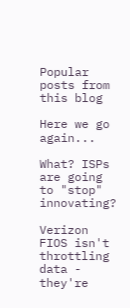Popular posts from this blog

Here we go again...

What? ISPs are going to "stop" innovating?

Verizon FIOS isn't throttling data - they're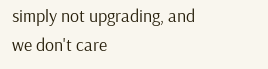simply not upgrading, and we don't care